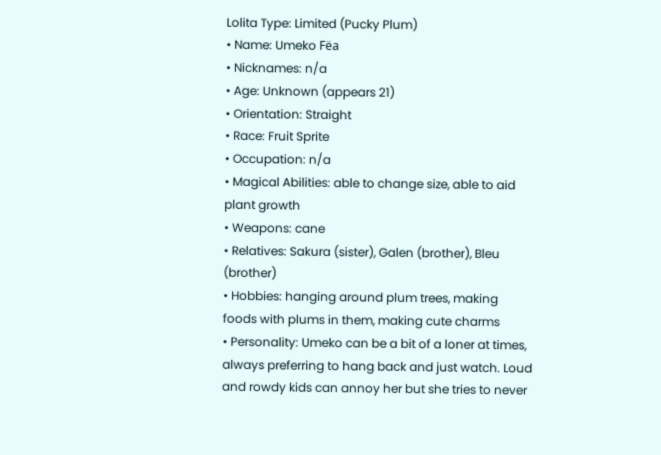Lolita Type: Limited (Pucky Plum)
• Name: Umeko Fëa
• Nicknames: n/a
• Age: Unknown (appears 21)
• Orientation: Straight
• Race: Fruit Sprite
• Occupation: n/a
• Magical Abilities: able to change size, able to aid plant growth
• Weapons: cane
• Relatives: Sakura (sister), Galen (brother), Bleu (brother)
• Hobbies: hanging around plum trees, making foods with plums in them, making cute charms
• Personality: Umeko can be a bit of a loner at times, always preferring to hang back and just watch. Loud and rowdy kids can annoy her but she tries to never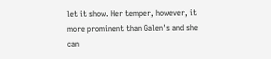let it show. Her temper, however, it more prominent than Galen's and she can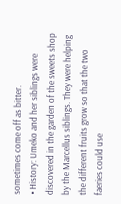sometimes come off as bitter.
• History: Umeko and her siblings were discovered in the garden of the sweets shop by the Marcellus siblings. They were helping the different fruits grow so that the two faeries could use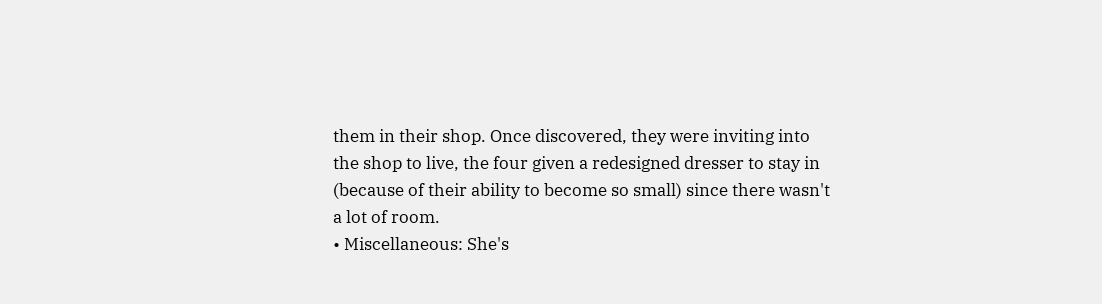them in their shop. Once discovered, they were inviting into the shop to live, the four given a redesigned dresser to stay in (because of their ability to become so small) since there wasn't a lot of room.
• Miscellaneous: She's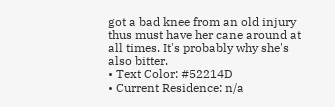got a bad knee from an old injury thus must have her cane around at all times. It's probably why she's also bitter.
• Text Color: #52214D
• Current Residence: n/a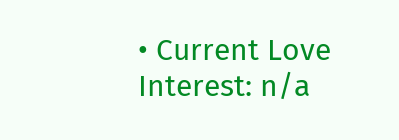• Current Love Interest: n/a